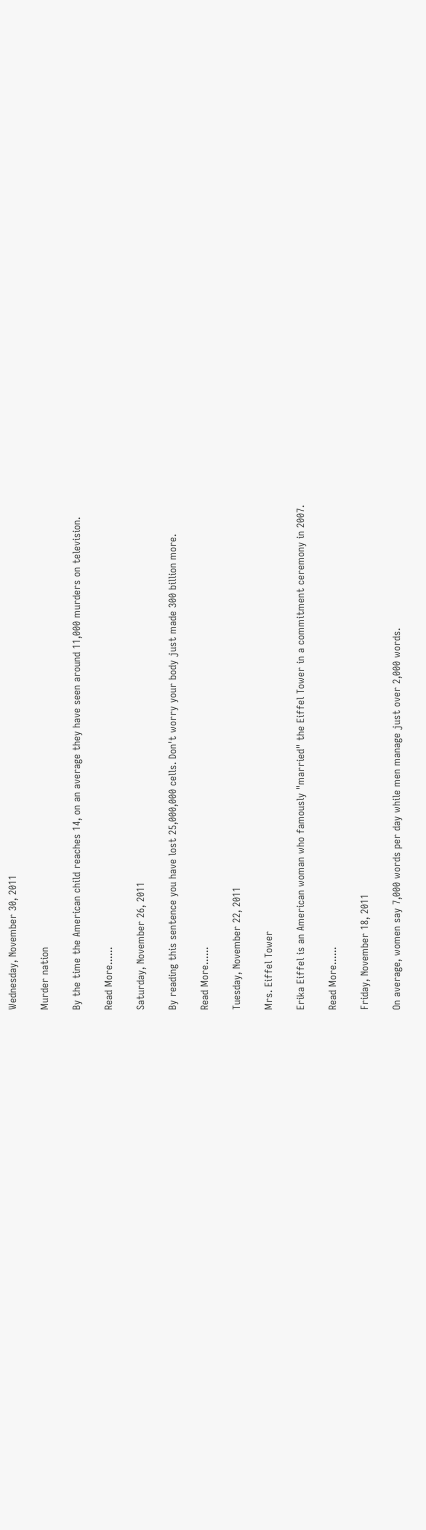Wednesday, November 30, 2011

Murder nation

By the time the American child reaches 14, on an average they have seen around 11,000 murders on television.

Read More......

Saturday, November 26, 2011

By reading this sentence you have lost 25,000,000 cells. Don't worry your body just made 300 billion more.

Read More......

Tuesday, November 22, 2011

Mrs. Eiffel Tower

Erika Eiffel is an American woman who famously "married" the Eiffel Tower in a commitment ceremony in 2007.

Read More......

Friday, November 18, 2011

On average, women say 7,000 words per day while men manage just over 2,000 words.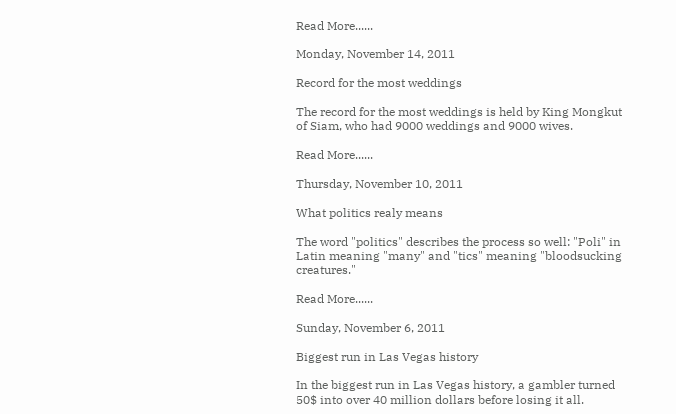Read More......

Monday, November 14, 2011

Record for the most weddings

The record for the most weddings is held by King Mongkut of Siam, who had 9000 weddings and 9000 wives.

Read More......

Thursday, November 10, 2011

What politics realy means

The word "politics" describes the process so well: "Poli" in Latin meaning "many" and "tics" meaning "bloodsucking creatures."

Read More......

Sunday, November 6, 2011

Biggest run in Las Vegas history

In the biggest run in Las Vegas history, a gambler turned 50$ into over 40 million dollars before losing it all.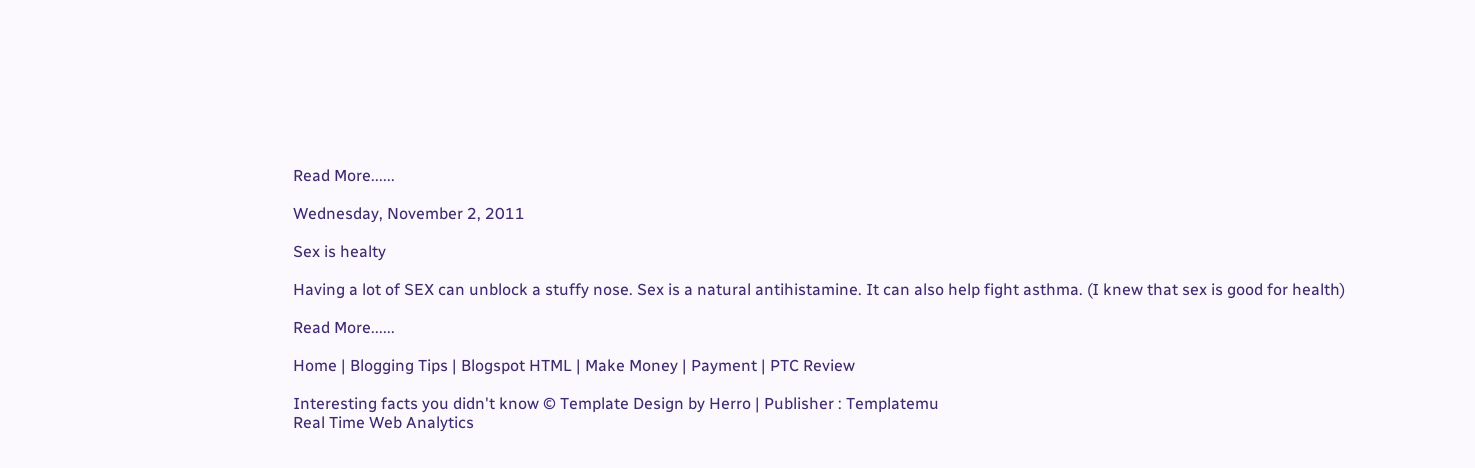Read More......

Wednesday, November 2, 2011

Sex is healty

Having a lot of SEX can unblock a stuffy nose. Sex is a natural antihistamine. It can also help fight asthma. (I knew that sex is good for health)

Read More......

Home | Blogging Tips | Blogspot HTML | Make Money | Payment | PTC Review

Interesting facts you didn't know © Template Design by Herro | Publisher : Templatemu
Real Time Web Analytics